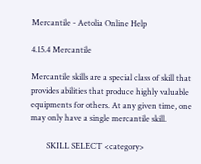Mercantile - Aetolia Online Help

4.15.4 Mercantile

Mercantile skills are a special class of skill that provides abilities that produce highly valuable equipments for others. At any given time, one may only have a single mercantile skill.

        SKILL SELECT <category>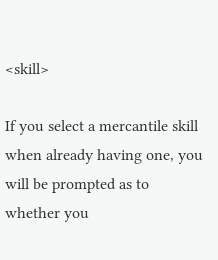<skill>

If you select a mercantile skill when already having one, you will be prompted as to whether you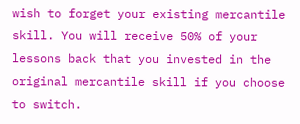wish to forget your existing mercantile skill. You will receive 50% of your lessons back that you invested in the original mercantile skill if you choose to switch.